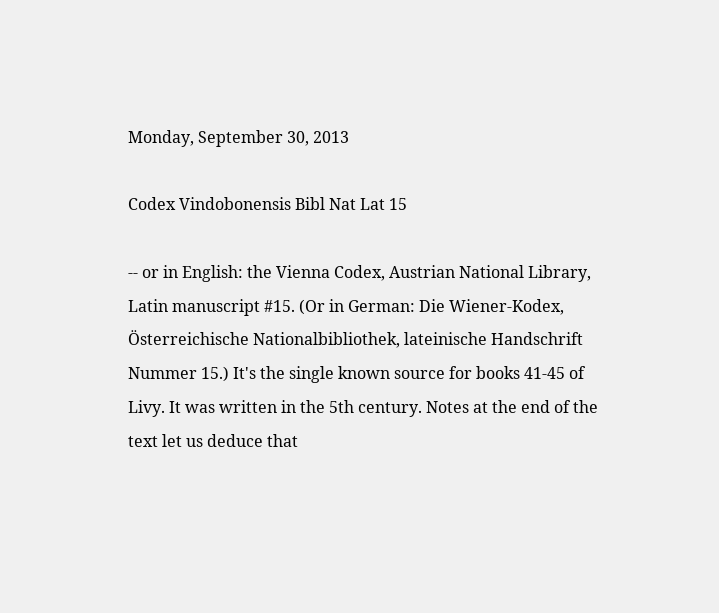Monday, September 30, 2013

Codex Vindobonensis Bibl Nat Lat 15

-- or in English: the Vienna Codex, Austrian National Library, Latin manuscript #15. (Or in German: Die Wiener-Kodex, Österreichische Nationalbibliothek, lateinische Handschrift Nummer 15.) It's the single known source for books 41-45 of Livy. It was written in the 5th century. Notes at the end of the text let us deduce that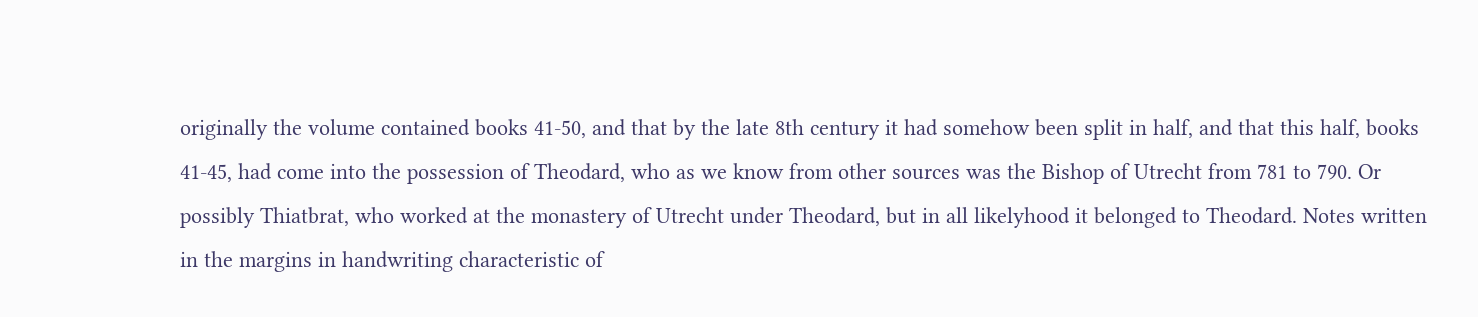originally the volume contained books 41-50, and that by the late 8th century it had somehow been split in half, and that this half, books 41-45, had come into the possession of Theodard, who as we know from other sources was the Bishop of Utrecht from 781 to 790. Or possibly Thiatbrat, who worked at the monastery of Utrecht under Theodard, but in all likelyhood it belonged to Theodard. Notes written in the margins in handwriting characteristic of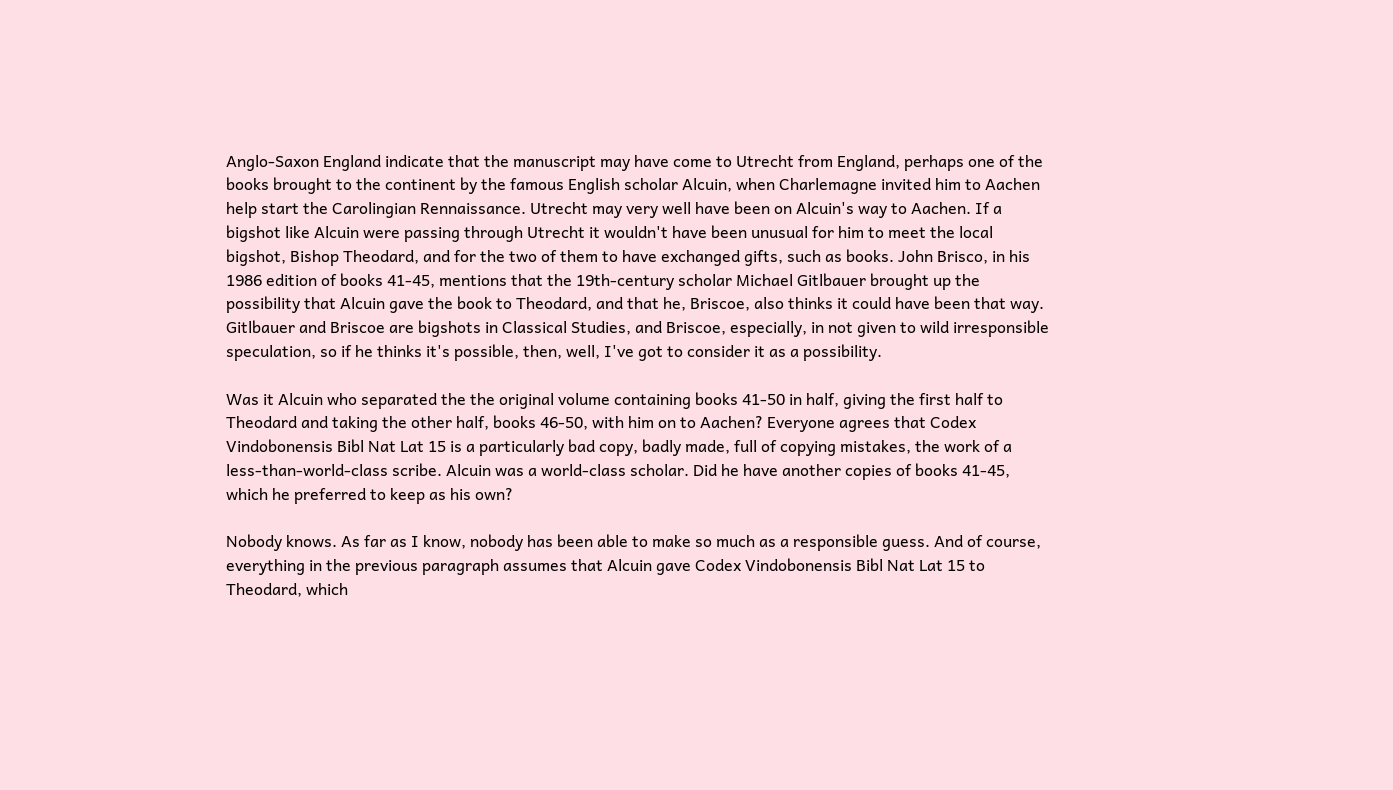Anglo-Saxon England indicate that the manuscript may have come to Utrecht from England, perhaps one of the books brought to the continent by the famous English scholar Alcuin, when Charlemagne invited him to Aachen help start the Carolingian Rennaissance. Utrecht may very well have been on Alcuin's way to Aachen. If a bigshot like Alcuin were passing through Utrecht it wouldn't have been unusual for him to meet the local bigshot, Bishop Theodard, and for the two of them to have exchanged gifts, such as books. John Brisco, in his 1986 edition of books 41-45, mentions that the 19th-century scholar Michael Gitlbauer brought up the possibility that Alcuin gave the book to Theodard, and that he, Briscoe, also thinks it could have been that way. Gitlbauer and Briscoe are bigshots in Classical Studies, and Briscoe, especially, in not given to wild irresponsible speculation, so if he thinks it's possible, then, well, I've got to consider it as a possibility.

Was it Alcuin who separated the the original volume containing books 41-50 in half, giving the first half to Theodard and taking the other half, books 46-50, with him on to Aachen? Everyone agrees that Codex Vindobonensis Bibl Nat Lat 15 is a particularly bad copy, badly made, full of copying mistakes, the work of a less-than-world-class scribe. Alcuin was a world-class scholar. Did he have another copies of books 41-45, which he preferred to keep as his own?

Nobody knows. As far as I know, nobody has been able to make so much as a responsible guess. And of course, everything in the previous paragraph assumes that Alcuin gave Codex Vindobonensis Bibl Nat Lat 15 to Theodard, which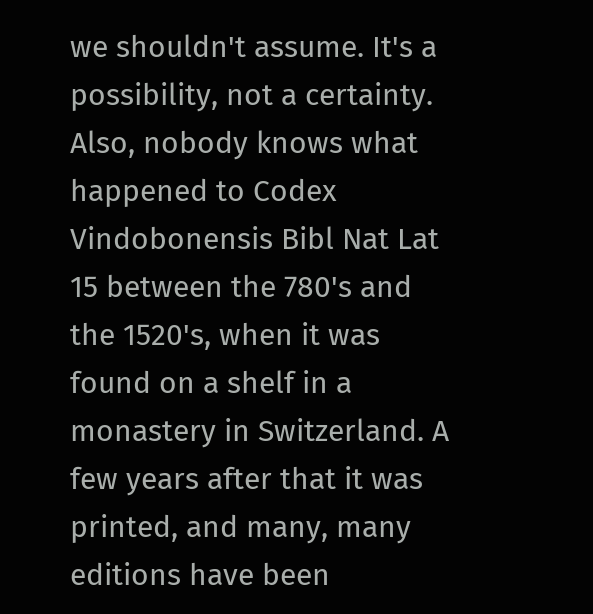we shouldn't assume. It's a possibility, not a certainty. Also, nobody knows what happened to Codex Vindobonensis Bibl Nat Lat 15 between the 780's and the 1520's, when it was found on a shelf in a monastery in Switzerland. A few years after that it was printed, and many, many editions have been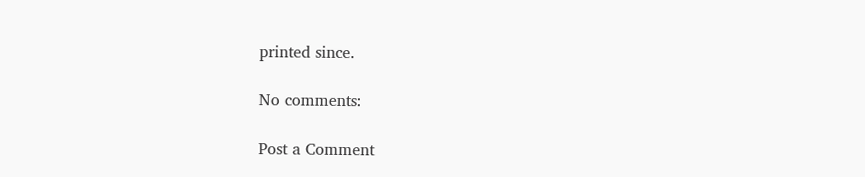printed since.

No comments:

Post a Comment